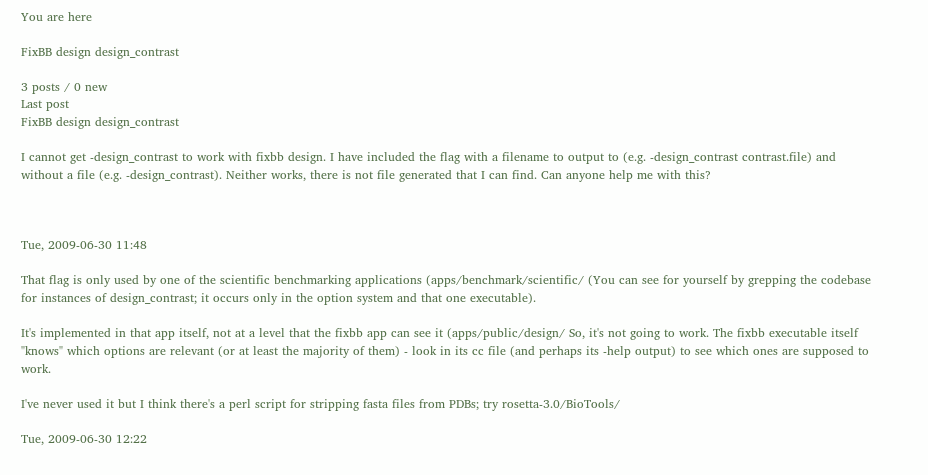You are here

FixBB design design_contrast

3 posts / 0 new
Last post
FixBB design design_contrast

I cannot get -design_contrast to work with fixbb design. I have included the flag with a filename to output to (e.g. -design_contrast contrast.file) and without a file (e.g. -design_contrast). Neither works, there is not file generated that I can find. Can anyone help me with this?



Tue, 2009-06-30 11:48

That flag is only used by one of the scientific benchmarking applications (apps/benchmark/scientific/ (You can see for yourself by grepping the codebase for instances of design_contrast; it occurs only in the option system and that one executable).

It's implemented in that app itself, not at a level that the fixbb app can see it (apps/public/design/ So, it's not going to work. The fixbb executable itself "knows" which options are relevant (or at least the majority of them) - look in its cc file (and perhaps its -help output) to see which ones are supposed to work.

I've never used it but I think there's a perl script for stripping fasta files from PDBs; try rosetta-3.0/BioTools/

Tue, 2009-06-30 12:22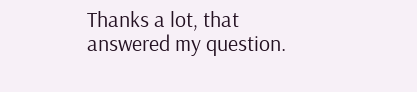Thanks a lot, that answered my question.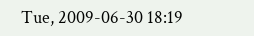Tue, 2009-06-30 18:19